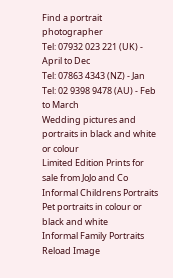Find a portrait photographer
Tel: 07932 023 221 (UK) - April to Dec
Tel: 07863 4343 (NZ) - Jan
Tel: 02 9398 9478 (AU) - Feb to March
Wedding pictures and portraits in black and white or colour
Limited Edition Prints for sale from JoJo and Co
Informal Childrens Portraits
Pet portraits in colour or black and white
Informal Family Portraits
Reload Image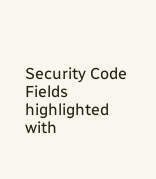Security Code
Fields highlighted with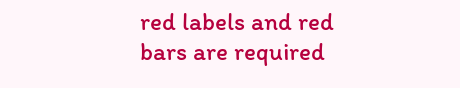red labels and red bars are required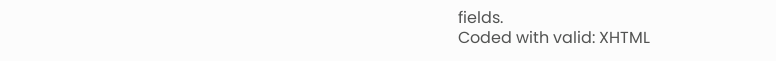fields.
Coded with valid: XHTML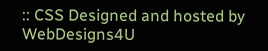:: CSS Designed and hosted by WebDesigns4U